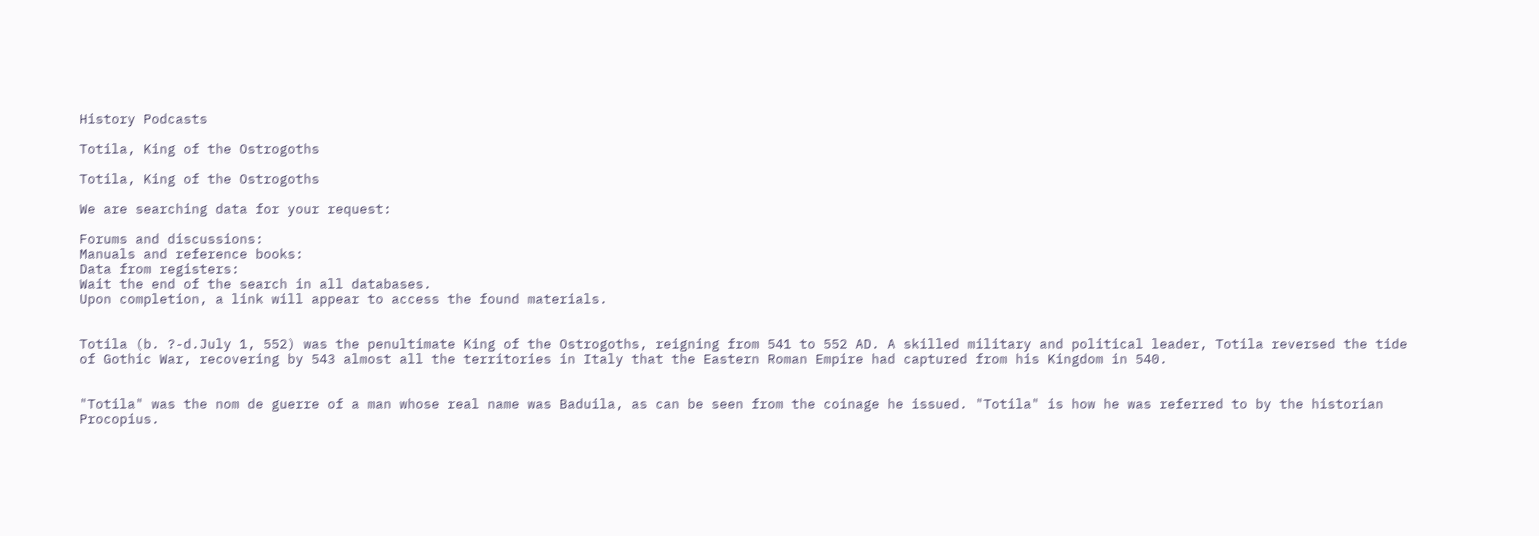History Podcasts

Totila, King of the Ostrogoths

Totila, King of the Ostrogoths

We are searching data for your request:

Forums and discussions:
Manuals and reference books:
Data from registers:
Wait the end of the search in all databases.
Upon completion, a link will appear to access the found materials.


Totila (b. ?-d.July 1, 552) was the penultimate King of the Ostrogoths, reigning from 541 to 552 AD. A skilled military and political leader, Totila reversed the tide of Gothic War, recovering by 543 almost all the territories in Italy that the Eastern Roman Empire had captured from his Kingdom in 540.


"Totila" was the nom de guerre of a man whose real name was Baduila, as can be seen from the coinage he issued. "Totila" is how he was referred to by the historian Procopius.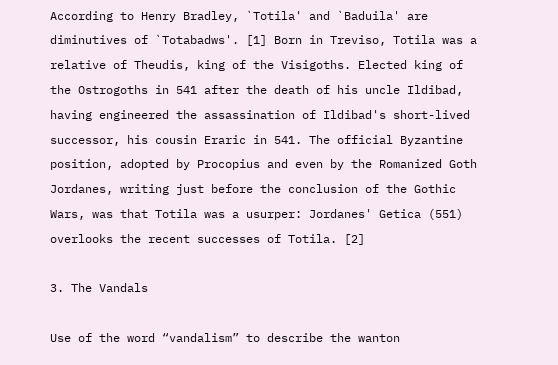According to Henry Bradley, `Totila' and `Baduila' are diminutives of `Totabadws'. [1] Born in Treviso, Totila was a relative of Theudis, king of the Visigoths. Elected king of the Ostrogoths in 541 after the death of his uncle Ildibad, having engineered the assassination of Ildibad's short-lived successor, his cousin Eraric in 541. The official Byzantine position, adopted by Procopius and even by the Romanized Goth Jordanes, writing just before the conclusion of the Gothic Wars, was that Totila was a usurper: Jordanes' Getica (551) overlooks the recent successes of Totila. [2]

3. The Vandals

Use of the word “vandalism” to describe the wanton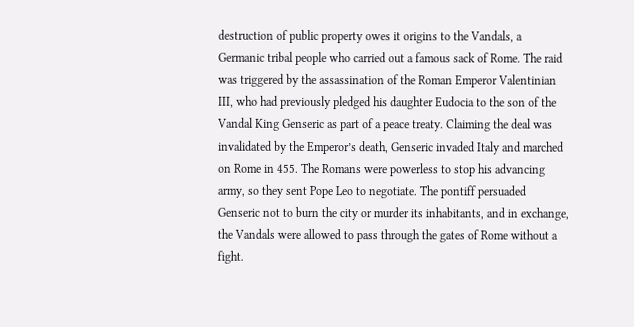destruction of public property owes it origins to the Vandals, a Germanic tribal people who carried out a famous sack of Rome. The raid was triggered by the assassination of the Roman Emperor Valentinian III, who had previously pledged his daughter Eudocia to the son of the Vandal King Genseric as part of a peace treaty. Claiming the deal was invalidated by the Emperor’s death, Genseric invaded Italy and marched on Rome in 455. The Romans were powerless to stop his advancing army, so they sent Pope Leo to negotiate. The pontiff persuaded Genseric not to burn the city or murder its inhabitants, and in exchange, the Vandals were allowed to pass through the gates of Rome without a fight.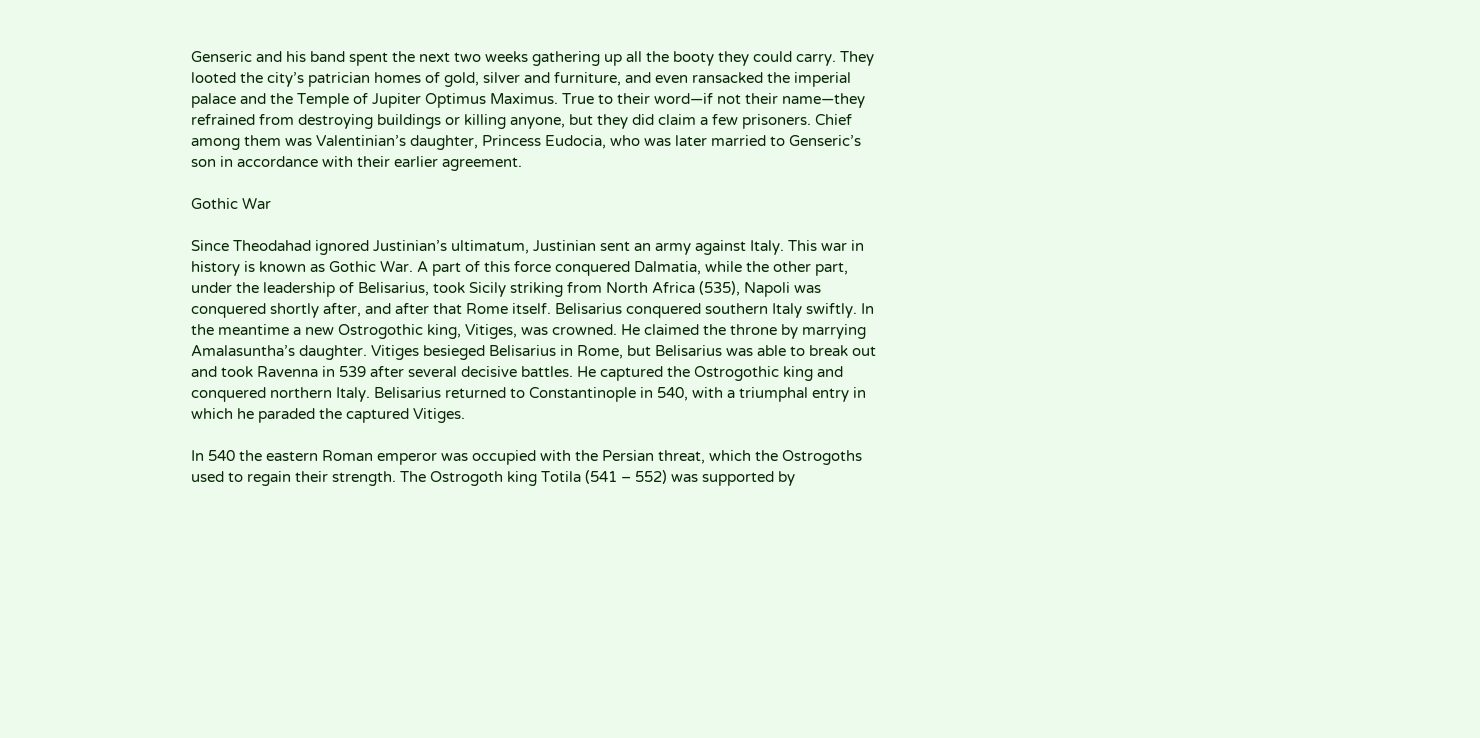Genseric and his band spent the next two weeks gathering up all the booty they could carry. They looted the city’s patrician homes of gold, silver and furniture, and even ransacked the imperial palace and the Temple of Jupiter Optimus Maximus. True to their word—if not their name—they refrained from destroying buildings or killing anyone, but they did claim a few prisoners. Chief among them was Valentinian’s daughter, Princess Eudocia, who was later married to Genseric’s son in accordance with their earlier agreement.

Gothic War

Since Theodahad ignored Justinian’s ultimatum, Justinian sent an army against Italy. This war in history is known as Gothic War. A part of this force conquered Dalmatia, while the other part, under the leadership of Belisarius, took Sicily striking from North Africa (535), Napoli was conquered shortly after, and after that Rome itself. Belisarius conquered southern Italy swiftly. In the meantime a new Ostrogothic king, Vitiges, was crowned. He claimed the throne by marrying Amalasuntha’s daughter. Vitiges besieged Belisarius in Rome, but Belisarius was able to break out and took Ravenna in 539 after several decisive battles. He captured the Ostrogothic king and conquered northern Italy. Belisarius returned to Constantinople in 540, with a triumphal entry in which he paraded the captured Vitiges.

In 540 the eastern Roman emperor was occupied with the Persian threat, which the Ostrogoths used to regain their strength. The Ostrogoth king Totila (541 – 552) was supported by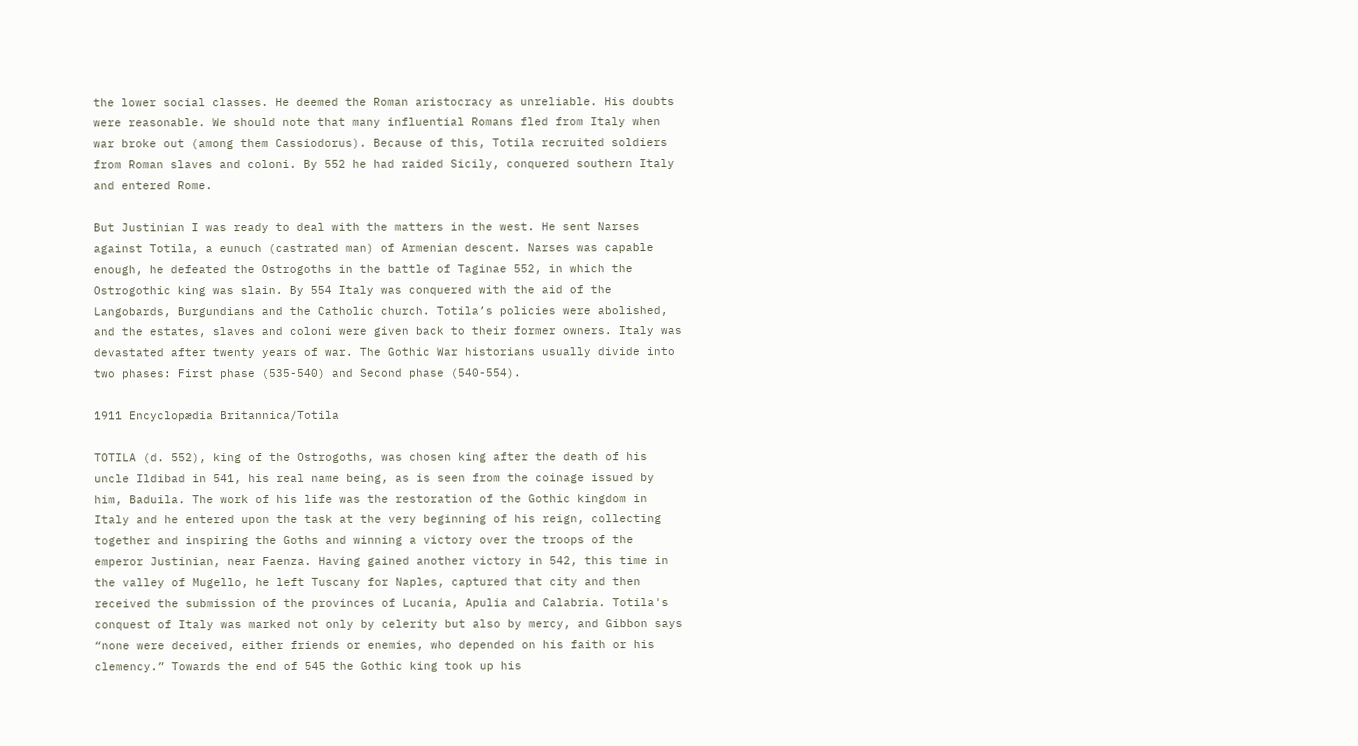the lower social classes. He deemed the Roman aristocracy as unreliable. His doubts were reasonable. We should note that many influential Romans fled from Italy when war broke out (among them Cassiodorus). Because of this, Totila recruited soldiers from Roman slaves and coloni. By 552 he had raided Sicily, conquered southern Italy and entered Rome.

But Justinian I was ready to deal with the matters in the west. He sent Narses against Totila, a eunuch (castrated man) of Armenian descent. Narses was capable enough, he defeated the Ostrogoths in the battle of Taginae 552, in which the Ostrogothic king was slain. By 554 Italy was conquered with the aid of the Langobards, Burgundians and the Catholic church. Totila’s policies were abolished, and the estates, slaves and coloni were given back to their former owners. Italy was devastated after twenty years of war. The Gothic War historians usually divide into two phases: First phase (535-540) and Second phase (540-554).

1911 Encyclopædia Britannica/Totila

TOTILA (d. 552), king of the Ostrogoths, was chosen king after the death of his uncle Ildibad in 541, his real name being, as is seen from the coinage issued by him, Baduila. The work of his life was the restoration of the Gothic kingdom in Italy and he entered upon the task at the very beginning of his reign, collecting together and inspiring the Goths and winning a victory over the troops of the emperor Justinian, near Faenza. Having gained another victory in 542, this time in the valley of Mugello, he left Tuscany for Naples, captured that city and then received the submission of the provinces of Lucania, Apulia and Calabria. Totila's conquest of Italy was marked not only by celerity but also by mercy, and Gibbon says “none were deceived, either friends or enemies, who depended on his faith or his clemency.” Towards the end of 545 the Gothic king took up his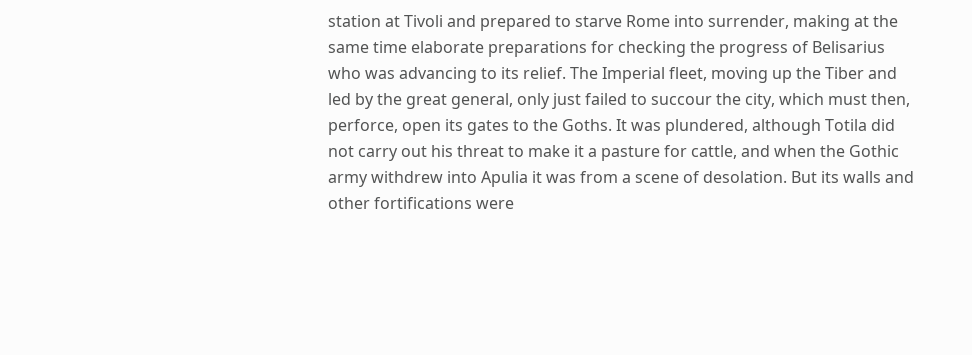station at Tivoli and prepared to starve Rome into surrender, making at the same time elaborate preparations for checking the progress of Belisarius who was advancing to its relief. The Imperial fleet, moving up the Tiber and led by the great general, only just failed to succour the city, which must then, perforce, open its gates to the Goths. It was plundered, although Totila did not carry out his threat to make it a pasture for cattle, and when the Gothic army withdrew into Apulia it was from a scene of desolation. But its walls and other fortifications were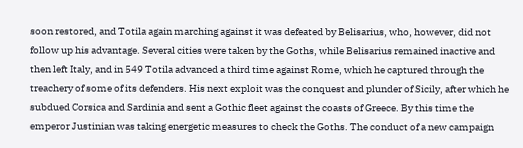soon restored, and Totila again marching against it was defeated by Belisarius, who, however, did not follow up his advantage. Several cities were taken by the Goths, while Belisarius remained inactive and then left Italy, and in 549 Totila advanced a third time against Rome, which he captured through the treachery of some of its defenders. His next exploit was the conquest and plunder of Sicily, after which he subdued Corsica and Sardinia and sent a Gothic fleet against the coasts of Greece. By this time the emperor Justinian was taking energetic measures to check the Goths. The conduct of a new campaign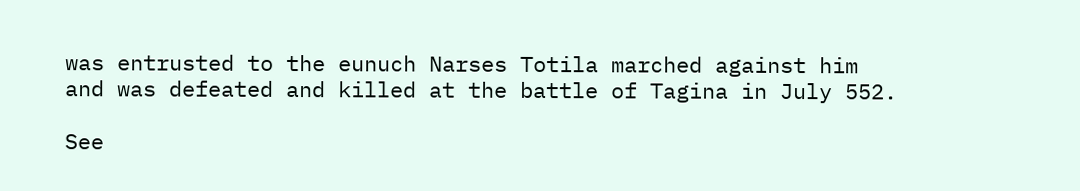was entrusted to the eunuch Narses Totila marched against him and was defeated and killed at the battle of Tagina in July 552.

See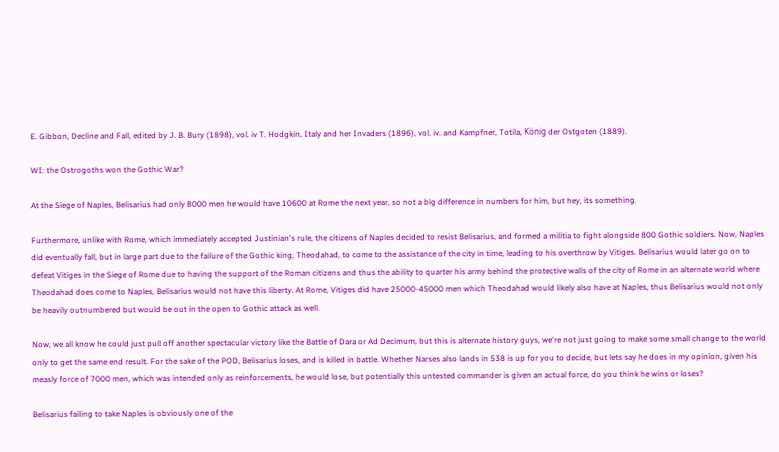E. Gibbon, Decline and Fall, edited by J. B. Bury (1898), vol. iv T. Hodgkin, Italy and her Invaders (1896), vol. iv. and Kampfner, Totila, König der Ostgoten (1889).

WI: the Ostrogoths won the Gothic War?

At the Siege of Naples, Belisarius had only 8000 men he would have 10600 at Rome the next year, so not a big difference in numbers for him, but hey, its something.

Furthermore, unlike with Rome, which immediately accepted Justinian's rule, the citizens of Naples decided to resist Belisarius, and formed a militia to fight alongside 800 Gothic soldiers. Now, Naples did eventually fall, but in large part due to the failure of the Gothic king, Theodahad, to come to the assistance of the city in time, leading to his overthrow by Vitiges. Belisarius would later go on to defeat Vitiges in the Siege of Rome due to having the support of the Roman citizens and thus the ability to quarter his army behind the protective walls of the city of Rome in an alternate world where Theodahad does come to Naples, Belisarius would not have this liberty. At Rome, Vitiges did have 25000-45000 men which Theodahad would likely also have at Naples, thus Belisarius would not only be heavily outnumbered but would be out in the open to Gothic attack as well.

Now, we all know he could just pull off another spectacular victory like the Battle of Dara or Ad Decimum, but this is alternate history guys, we're not just going to make some small change to the world only to get the same end result. For the sake of the POD, Belisarius loses, and is killed in battle. Whether Narses also lands in 538 is up for you to decide, but lets say he does in my opinion, given his measly force of 7000 men, which was intended only as reinforcements, he would lose, but potentially this untested commander is given an actual force, do you think he wins or loses?

Belisarius failing to take Naples is obviously one of the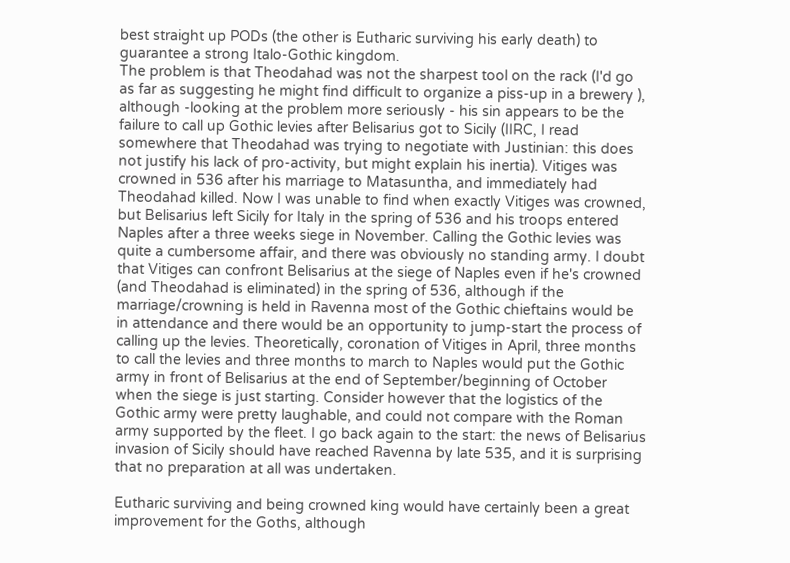best straight up PODs (the other is Eutharic surviving his early death) to guarantee a strong Italo-Gothic kingdom.
The problem is that Theodahad was not the sharpest tool on the rack (I'd go as far as suggesting he might find difficult to organize a piss-up in a brewery ), although -looking at the problem more seriously - his sin appears to be the failure to call up Gothic levies after Belisarius got to Sicily (IIRC, I read somewhere that Theodahad was trying to negotiate with Justinian: this does not justify his lack of pro-activity, but might explain his inertia). Vitiges was crowned in 536 after his marriage to Matasuntha, and immediately had Theodahad killed. Now I was unable to find when exactly Vitiges was crowned, but Belisarius left Sicily for Italy in the spring of 536 and his troops entered Naples after a three weeks siege in November. Calling the Gothic levies was quite a cumbersome affair, and there was obviously no standing army. I doubt that Vitiges can confront Belisarius at the siege of Naples even if he's crowned (and Theodahad is eliminated) in the spring of 536, although if the marriage/crowning is held in Ravenna most of the Gothic chieftains would be in attendance and there would be an opportunity to jump-start the process of calling up the levies. Theoretically, coronation of Vitiges in April, three months to call the levies and three months to march to Naples would put the Gothic army in front of Belisarius at the end of September/beginning of October when the siege is just starting. Consider however that the logistics of the Gothic army were pretty laughable, and could not compare with the Roman army supported by the fleet. I go back again to the start: the news of Belisarius invasion of Sicily should have reached Ravenna by late 535, and it is surprising that no preparation at all was undertaken.

Eutharic surviving and being crowned king would have certainly been a great improvement for the Goths, although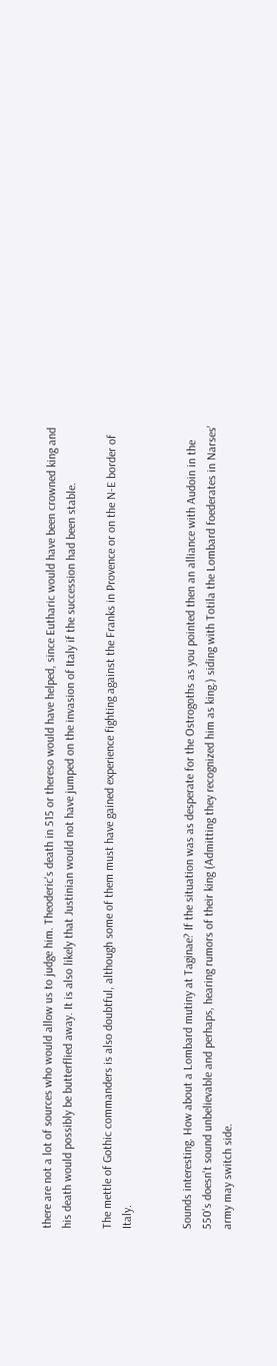there are not a lot of sources who would allow us to judge him. Theoderic's death in 515 or thereso would have helped, since Eutharic would have been crowned king and his death would possibly be butterflied away. It is also likely that Justinian would not have jumped on the invasion of Italy if the succession had been stable.

The mettle of Gothic commanders is also doubtful, although some of them must have gained experience fighting against the Franks in Provence or on the N-E border of Italy.


Sounds interesting. How about a Lombard mutiny at Taginae? If the situation was as desperate for the Ostrogoths as you pointed then an alliance with Audoin in the 550's doesn't sound unbelievable and perhaps, hearing rumors of their king (Admitting they recognized him as king.) siding with Totila the Lombard foederates in Narses' army may switch side.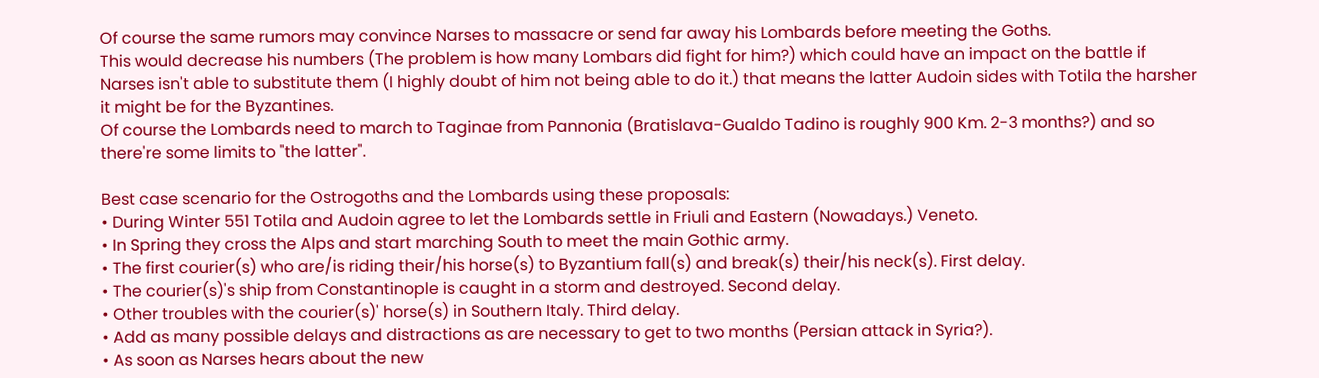Of course the same rumors may convince Narses to massacre or send far away his Lombards before meeting the Goths.
This would decrease his numbers (The problem is how many Lombars did fight for him?) which could have an impact on the battle if Narses isn't able to substitute them (I highly doubt of him not being able to do it.) that means the latter Audoin sides with Totila the harsher it might be for the Byzantines.
Of course the Lombards need to march to Taginae from Pannonia (Bratislava-Gualdo Tadino is roughly 900 Km. 2-3 months?) and so there're some limits to "the latter".

Best case scenario for the Ostrogoths and the Lombards using these proposals:
• During Winter 551 Totila and Audoin agree to let the Lombards settle in Friuli and Eastern (Nowadays.) Veneto.
• In Spring they cross the Alps and start marching South to meet the main Gothic army.
• The first courier(s) who are/is riding their/his horse(s) to Byzantium fall(s) and break(s) their/his neck(s). First delay.
• The courier(s)'s ship from Constantinople is caught in a storm and destroyed. Second delay.
• Other troubles with the courier(s)' horse(s) in Southern Italy. Third delay.
• Add as many possible delays and distractions as are necessary to get to two months (Persian attack in Syria?).
• As soon as Narses hears about the new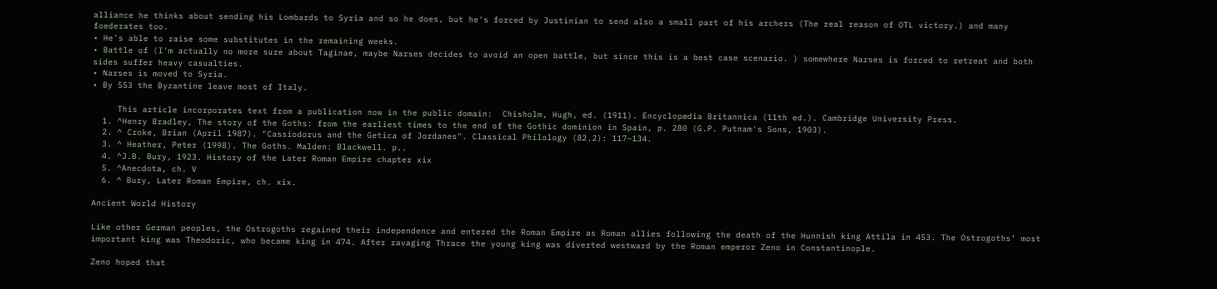alliance he thinks about sending his Lombards to Syria and so he does, but he's forced by Justinian to send also a small part of his archers (The real reason of OTL victory.) and many foederates too.
• He's able to raise some substitutes in the remaining weeks.
• Battle of (I'm actually no more sure about Taginae, maybe Narses decides to avoid an open battle, but since this is a best case scenario. ) somewhere Narses is forced to retreat and both sides suffer heavy casualties.
• Narses is moved to Syria.
• By 553 the Byzantine leave most of Italy.

     This article incorporates text from a publication now in the public domain:  Chisholm, Hugh, ed. (1911). Encyclopædia Britannica (11th ed.). Cambridge University Press.
  1. ^Henry Bradley, The story of the Goths: from the earliest times to the end of the Gothic dominion in Spain, p. 280 (G.P. Putnam's Sons, 1903).
  2. ^ Croke, Brian (April 1987). "Cassiodorus and the Getica of Jordanes". Classical Philology (82.2): 117–134.
  3. ^ Heather, Peter (1998). The Goths. Malden: Blackwell. p..
  4. ^J.B. Bury, 1923. History of the Later Roman Empire chapter xix
  5. ^Anecdota, ch. V
  6. ^ Bury, Later Roman Empire, ch. xix.

Ancient World History

Like other German peoples, the Ostrogoths regained their independence and entered the Roman Empire as Roman allies following the death of the Hunnish king Attila in 453. The Ostrogoths’ most important king was Theodoric, who became king in 474. After ravaging Thrace the young king was diverted westward by the Roman emperor Zeno in Constantinople.

Zeno hoped that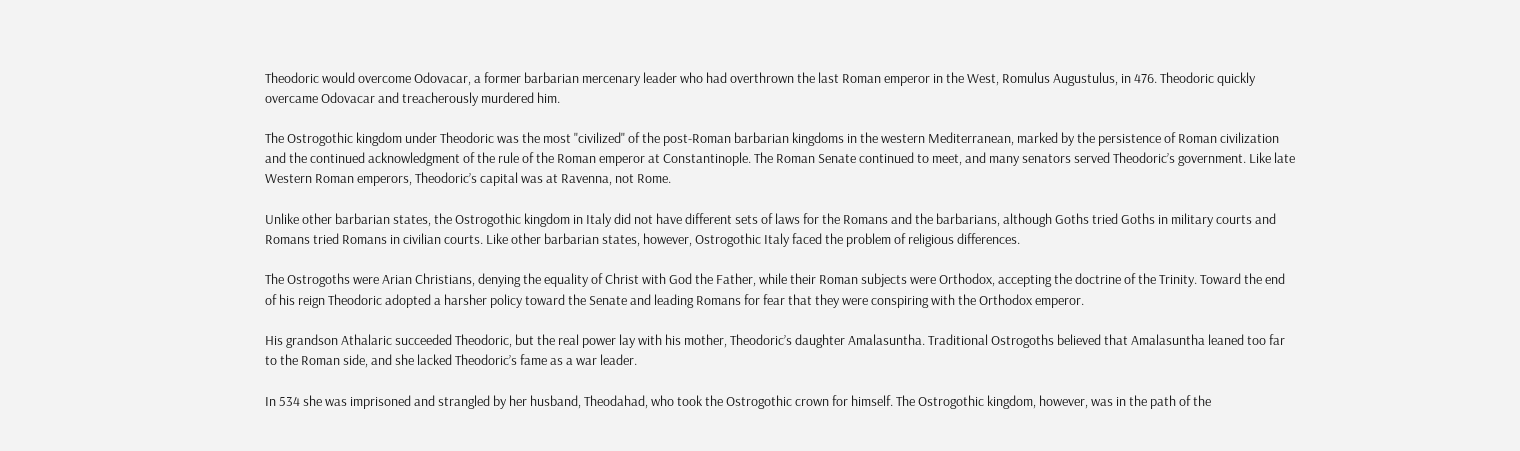Theodoric would overcome Odovacar, a former barbarian mercenary leader who had overthrown the last Roman emperor in the West, Romulus Augustulus, in 476. Theodoric quickly overcame Odovacar and treacherously murdered him.

The Ostrogothic kingdom under Theodoric was the most "civilized" of the post-Roman barbarian kingdoms in the western Mediterranean, marked by the persistence of Roman civilization and the continued acknowledgment of the rule of the Roman emperor at Constantinople. The Roman Senate continued to meet, and many senators served Theodoric’s government. Like late Western Roman emperors, Theodoric’s capital was at Ravenna, not Rome.

Unlike other barbarian states, the Ostrogothic kingdom in Italy did not have different sets of laws for the Romans and the barbarians, although Goths tried Goths in military courts and Romans tried Romans in civilian courts. Like other barbarian states, however, Ostrogothic Italy faced the problem of religious differences.

The Ostrogoths were Arian Christians, denying the equality of Christ with God the Father, while their Roman subjects were Orthodox, accepting the doctrine of the Trinity. Toward the end of his reign Theodoric adopted a harsher policy toward the Senate and leading Romans for fear that they were conspiring with the Orthodox emperor.

His grandson Athalaric succeeded Theodoric, but the real power lay with his mother, Theodoric’s daughter Amalasuntha. Traditional Ostrogoths believed that Amalasuntha leaned too far to the Roman side, and she lacked Theodoric’s fame as a war leader.

In 534 she was imprisoned and strangled by her husband, Theodahad, who took the Ostrogothic crown for himself. The Ostrogothic kingdom, however, was in the path of the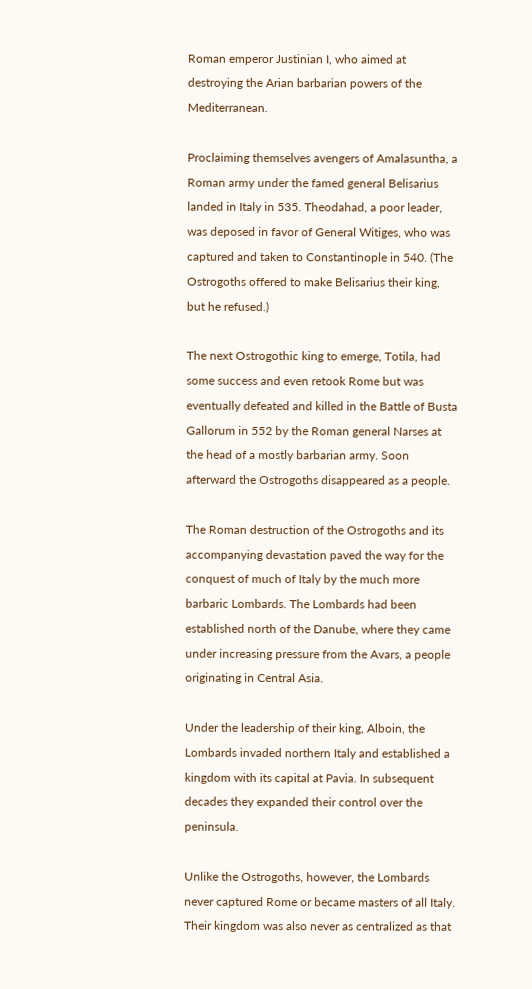Roman emperor Justinian I, who aimed at destroying the Arian barbarian powers of the Mediterranean.

Proclaiming themselves avengers of Amalasuntha, a Roman army under the famed general Belisarius landed in Italy in 535. Theodahad, a poor leader, was deposed in favor of General Witiges, who was captured and taken to Constantinople in 540. (The Ostrogoths offered to make Belisarius their king, but he refused.)

The next Ostrogothic king to emerge, Totila, had some success and even retook Rome but was eventually defeated and killed in the Battle of Busta Gallorum in 552 by the Roman general Narses at the head of a mostly barbarian army. Soon afterward the Ostrogoths disappeared as a people.

The Roman destruction of the Ostrogoths and its accompanying devastation paved the way for the conquest of much of Italy by the much more barbaric Lombards. The Lombards had been established north of the Danube, where they came under increasing pressure from the Avars, a people originating in Central Asia.

Under the leadership of their king, Alboin, the Lombards invaded northern Italy and established a kingdom with its capital at Pavia. In subsequent decades they expanded their control over the peninsula.

Unlike the Ostrogoths, however, the Lombards never captured Rome or became masters of all Italy. Their kingdom was also never as centralized as that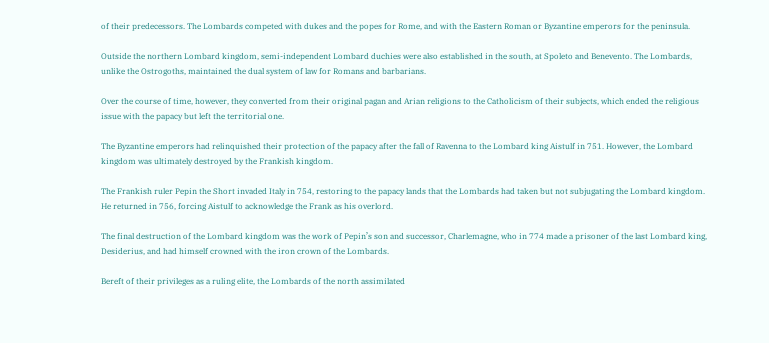of their predecessors. The Lombards competed with dukes and the popes for Rome, and with the Eastern Roman or Byzantine emperors for the peninsula.

Outside the northern Lombard kingdom, semi-independent Lombard duchies were also established in the south, at Spoleto and Benevento. The Lombards, unlike the Ostrogoths, maintained the dual system of law for Romans and barbarians.

Over the course of time, however, they converted from their original pagan and Arian religions to the Catholicism of their subjects, which ended the religious issue with the papacy but left the territorial one.

The Byzantine emperors had relinquished their protection of the papacy after the fall of Ravenna to the Lombard king Aistulf in 751. However, the Lombard kingdom was ultimately destroyed by the Frankish kingdom.

The Frankish ruler Pepin the Short invaded Italy in 754, restoring to the papacy lands that the Lombards had taken but not subjugating the Lombard kingdom. He returned in 756, forcing Aistulf to acknowledge the Frank as his overlord.

The final destruction of the Lombard kingdom was the work of Pepin’s son and successor, Charlemagne, who in 774 made a prisoner of the last Lombard king, Desiderius, and had himself crowned with the iron crown of the Lombards.

Bereft of their privileges as a ruling elite, the Lombards of the north assimilated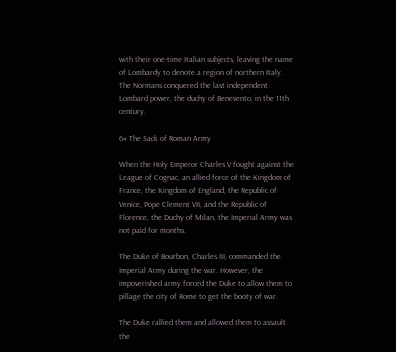with their one-time Italian subjects, leaving the name of Lombardy to denote a region of northern Italy. The Normans conquered the last independent Lombard power, the duchy of Benevento, in the 11th century.

6# The Sack of Roman Army

When the Holy Emperor Charles V fought against the League of Cognac, an allied force of the Kingdom of France, the Kingdom of England, the Republic of Venice, Pope Clement VII, and the Republic of Florence, the Duchy of Milan, the Imperial Army was not paid for months.

The Duke of Bourbon, Charles III, commanded the Imperial Army during the war. However, the impoverished army forced the Duke to allow them to pillage the city of Rome to get the booty of war.

The Duke rallied them and allowed them to assault the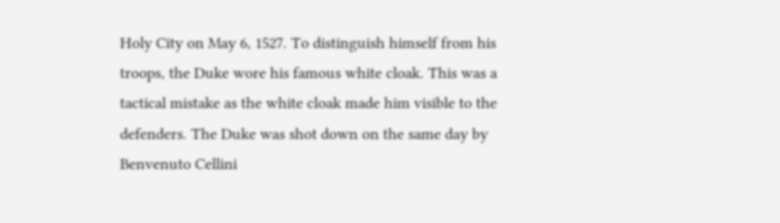Holy City on May 6, 1527. To distinguish himself from his troops, the Duke wore his famous white cloak. This was a tactical mistake as the white cloak made him visible to the defenders. The Duke was shot down on the same day by Benvenuto Cellini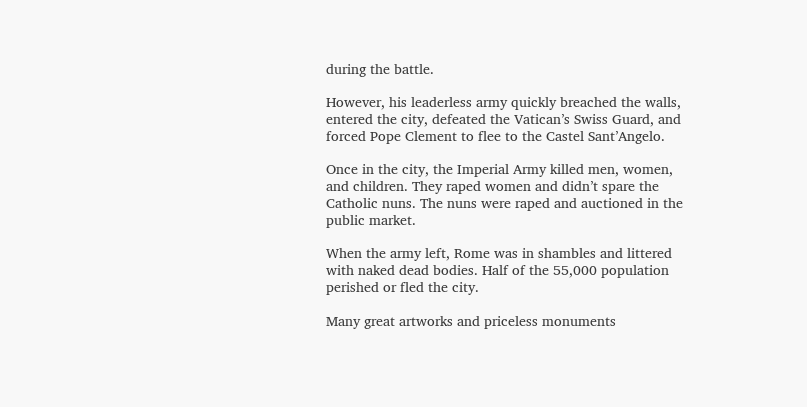during the battle.

However, his leaderless army quickly breached the walls, entered the city, defeated the Vatican’s Swiss Guard, and forced Pope Clement to flee to the Castel Sant’Angelo.

Once in the city, the Imperial Army killed men, women, and children. They raped women and didn’t spare the Catholic nuns. The nuns were raped and auctioned in the public market.

When the army left, Rome was in shambles and littered with naked dead bodies. Half of the 55,000 population perished or fled the city.

Many great artworks and priceless monuments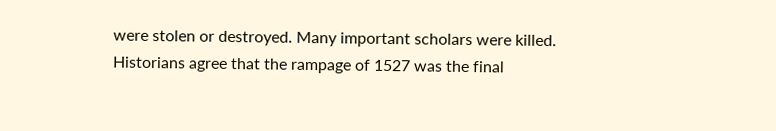were stolen or destroyed. Many important scholars were killed. Historians agree that the rampage of 1527 was the final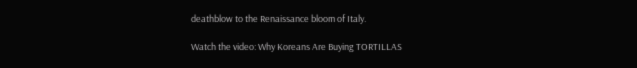deathblow to the Renaissance bloom of Italy.

Watch the video: Why Koreans Are Buying TORTILLAS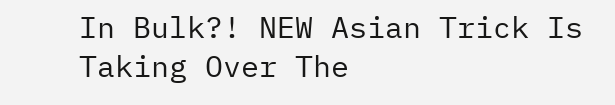In Bulk?! NEW Asian Trick Is Taking Over The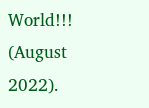World!!! (August 2022).